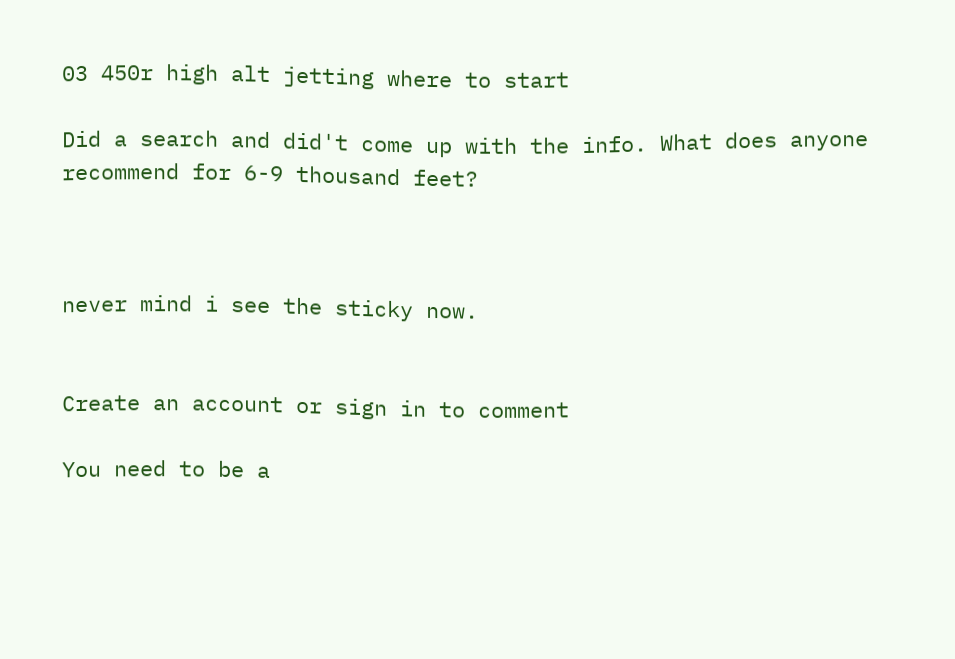03 450r high alt jetting where to start

Did a search and did't come up with the info. What does anyone recommend for 6-9 thousand feet?



never mind i see the sticky now.


Create an account or sign in to comment

You need to be a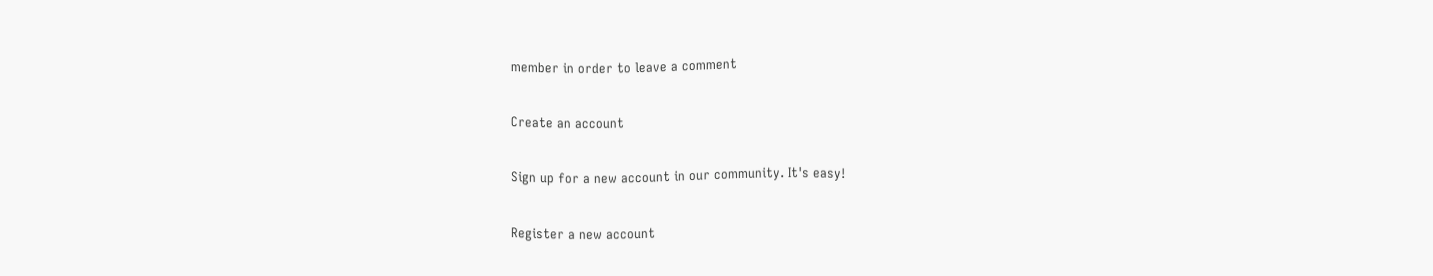member in order to leave a comment

Create an account

Sign up for a new account in our community. It's easy!

Register a new account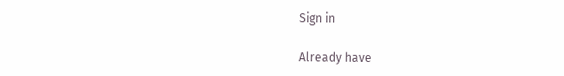Sign in

Already have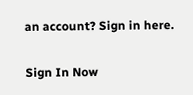an account? Sign in here.

Sign In Now